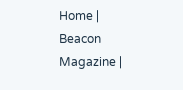Home | Beacon Magazine |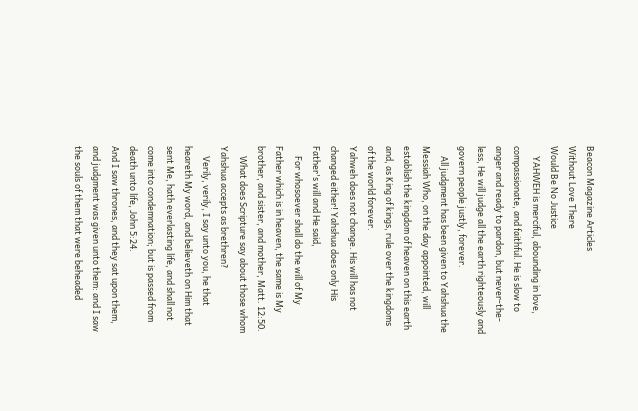Beacon Magazine Articles
Without Love There
Would Be No Justice
     YAHWEH is merciful, abounding in love, compassionate, and faithful. He is slow to anger and ready to pardon, but never-the-less, He will judge all the earth righteously and govern people justly, forever.
     All judgment has been given to Yahshua the Messiah Who, on the day appointed, will establish the kingdom of heaven on this earth and, as King of kings, rule over the kingdoms of the world forever.
Yahweh does not change. His will has not changed either! Yahshua does only His Father's will and He said,
     For whosoever shall do the will of My Father which is in heaven, the same is My brother, and sister, and mother, Matt. 12:50.
     What does Scripture say about those whom Yahshua accepts as brethren?
     Verily, verily, I say unto you, he that heareth My word, and believeth on Him that sent Me, hath everlasting life, and shall not come into condemnation; but is passed from death unto life, John 5:24.
And I saw thrones, and they sat upon them, and judgment was given unto them: and I saw the souls of them that were beheaded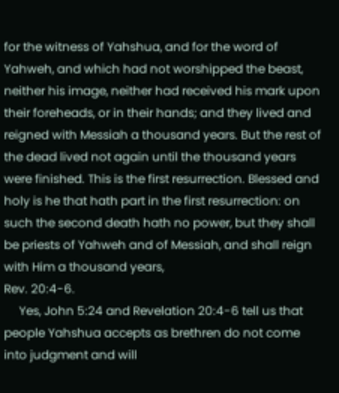for the witness of Yahshua, and for the word of Yahweh, and which had not worshipped the beast, neither his image, neither had received his mark upon their foreheads, or in their hands; and they lived and reigned with Messiah a thousand years. But the rest of the dead lived not again until the thousand years were finished. This is the first resurrection. Blessed and holy is he that hath part in the first resurrection: on such the second death hath no power, but they shall be priests of Yahweh and of Messiah, and shall reign with Him a thousand years,
Rev. 20:4-6.
     Yes, John 5:24 and Revelation 20:4-6 tell us that people Yahshua accepts as brethren do not come into judgment and will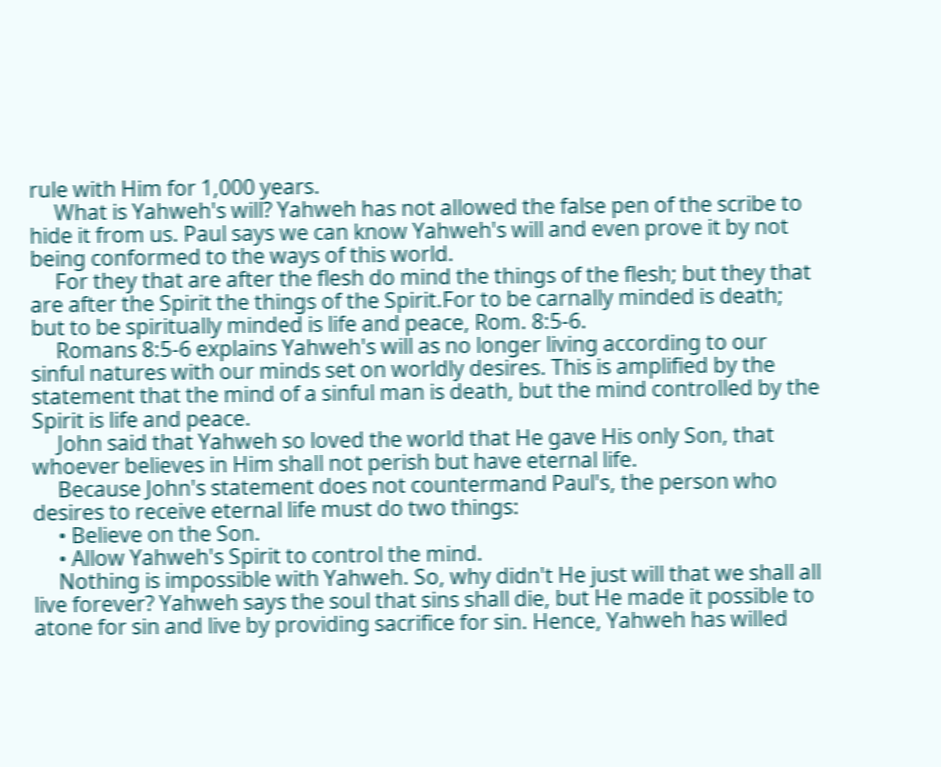rule with Him for 1,000 years.
     What is Yahweh's will? Yahweh has not allowed the false pen of the scribe to hide it from us. Paul says we can know Yahweh's will and even prove it by not being conformed to the ways of this world.
     For they that are after the flesh do mind the things of the flesh; but they that are after the Spirit the things of the Spirit.For to be carnally minded is death; but to be spiritually minded is life and peace, Rom. 8:5-6.
     Romans 8:5-6 explains Yahweh's will as no longer living according to our sinful natures with our minds set on worldly desires. This is amplified by the statement that the mind of a sinful man is death, but the mind controlled by the Spirit is life and peace.
     John said that Yahweh so loved the world that He gave His only Son, that whoever believes in Him shall not perish but have eternal life.
     Because John's statement does not countermand Paul's, the person who desires to receive eternal life must do two things:
     • Believe on the Son.
     • Allow Yahweh's Spirit to control the mind.
     Nothing is impossible with Yahweh. So, why didn't He just will that we shall all live forever? Yahweh says the soul that sins shall die, but He made it possible to atone for sin and live by providing sacrifice for sin. Hence, Yahweh has willed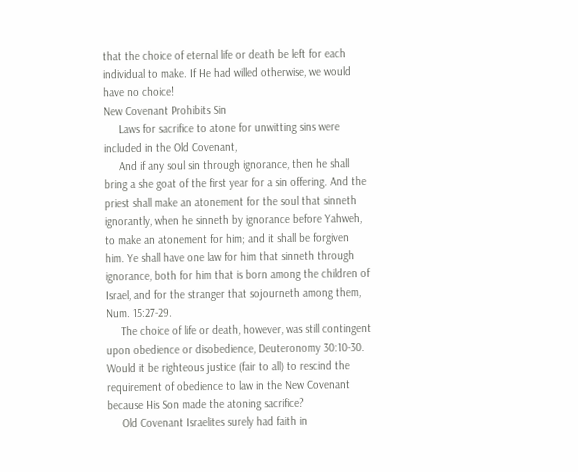that the choice of eternal life or death be left for each individual to make. If He had willed otherwise, we would have no choice!
New Covenant Prohibits Sin
     Laws for sacrifice to atone for unwitting sins were included in the Old Covenant,
     And if any soul sin through ignorance, then he shall bring a she goat of the first year for a sin offering. And the priest shall make an atonement for the soul that sinneth ignorantly, when he sinneth by ignorance before Yahweh, to make an atonement for him; and it shall be forgiven him. Ye shall have one law for him that sinneth through ignorance, both for him that is born among the children of Israel, and for the stranger that sojourneth among them, Num. 15:27-29.
     The choice of life or death, however, was still contingent upon obedience or disobedience, Deuteronomy 30:10-30. Would it be righteous justice (fair to all) to rescind the requirement of obedience to law in the New Covenant because His Son made the atoning sacrifice?
     Old Covenant Israelites surely had faith in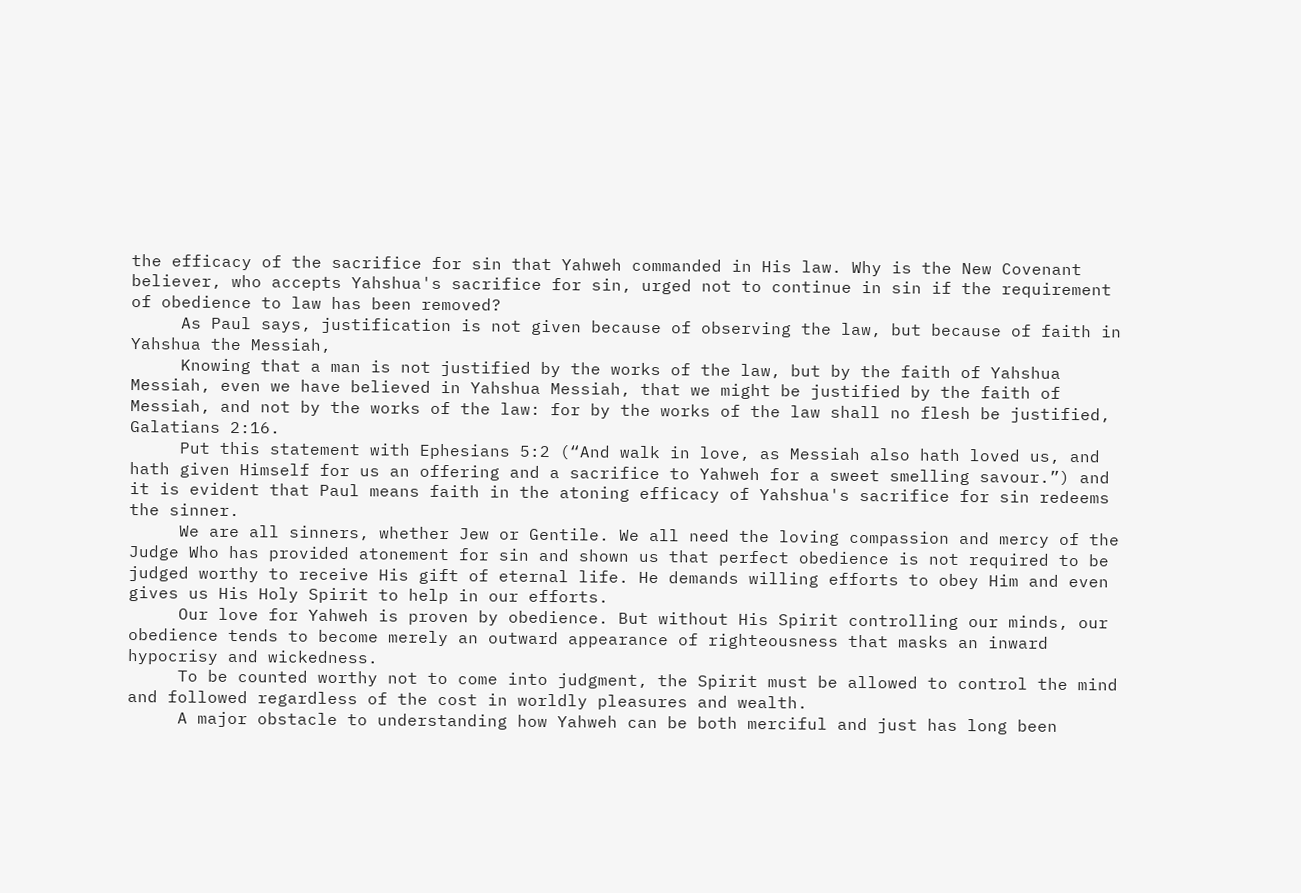the efficacy of the sacrifice for sin that Yahweh commanded in His law. Why is the New Covenant believer, who accepts Yahshua's sacrifice for sin, urged not to continue in sin if the requirement of obedience to law has been removed?
     As Paul says, justification is not given because of observing the law, but because of faith in Yahshua the Messiah,
     Knowing that a man is not justified by the works of the law, but by the faith of Yahshua Messiah, even we have believed in Yahshua Messiah, that we might be justified by the faith of Messiah, and not by the works of the law: for by the works of the law shall no flesh be justified, Galatians 2:16.
     Put this statement with Ephesians 5:2 (“And walk in love, as Messiah also hath loved us, and hath given Himself for us an offering and a sacrifice to Yahweh for a sweet smelling savour.”) and it is evident that Paul means faith in the atoning efficacy of Yahshua's sacrifice for sin redeems the sinner.
     We are all sinners, whether Jew or Gentile. We all need the loving compassion and mercy of the Judge Who has provided atonement for sin and shown us that perfect obedience is not required to be judged worthy to receive His gift of eternal life. He demands willing efforts to obey Him and even gives us His Holy Spirit to help in our efforts.
     Our love for Yahweh is proven by obedience. But without His Spirit controlling our minds, our obedience tends to become merely an outward appearance of righteousness that masks an inward hypocrisy and wickedness.
     To be counted worthy not to come into judgment, the Spirit must be allowed to control the mind and followed regardless of the cost in worldly pleasures and wealth.
     A major obstacle to understanding how Yahweh can be both merciful and just has long been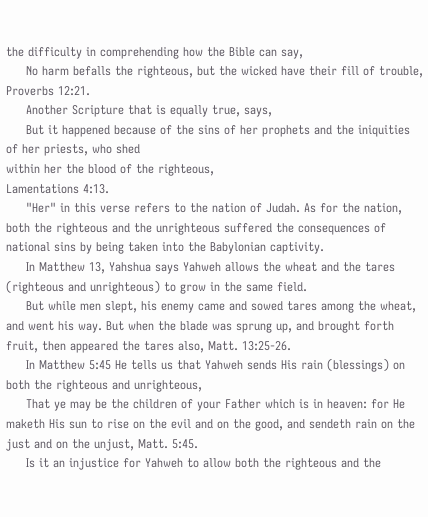the difficulty in comprehending how the Bible can say,
     No harm befalls the righteous, but the wicked have their fill of trouble, Proverbs 12:21.
     Another Scripture that is equally true, says,
     But it happened because of the sins of her prophets and the iniquities of her priests, who shed
within her the blood of the righteous,
Lamentations 4:13.
     "Her" in this verse refers to the nation of Judah. As for the nation, both the righteous and the unrighteous suffered the consequences of national sins by being taken into the Babylonian captivity.
     In Matthew 13, Yahshua says Yahweh allows the wheat and the tares (righteous and unrighteous) to grow in the same field.
     But while men slept, his enemy came and sowed tares among the wheat, and went his way. But when the blade was sprung up, and brought forth fruit, then appeared the tares also, Matt. 13:25-26.
     In Matthew 5:45 He tells us that Yahweh sends His rain (blessings) on both the righteous and unrighteous,
     That ye may be the children of your Father which is in heaven: for He maketh His sun to rise on the evil and on the good, and sendeth rain on the just and on the unjust, Matt. 5:45.
     Is it an injustice for Yahweh to allow both the righteous and the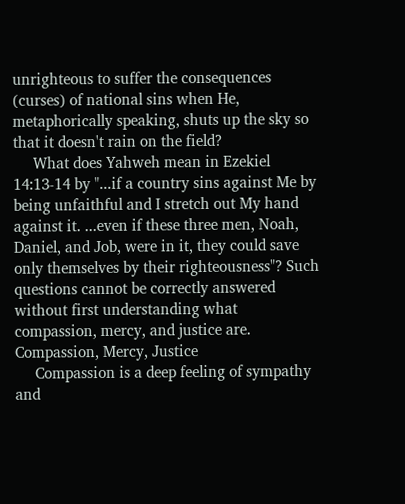unrighteous to suffer the consequences (curses) of national sins when He, metaphorically speaking, shuts up the sky so that it doesn't rain on the field?
     What does Yahweh mean in Ezekiel 14:13-14 by "...if a country sins against Me by being unfaithful and I stretch out My hand against it. ...even if these three men, Noah, Daniel, and Job, were in it, they could save only themselves by their righteousness"? Such questions cannot be correctly answered without first understanding what compassion, mercy, and justice are.
Compassion, Mercy, Justice
     Compassion is a deep feeling of sympathy and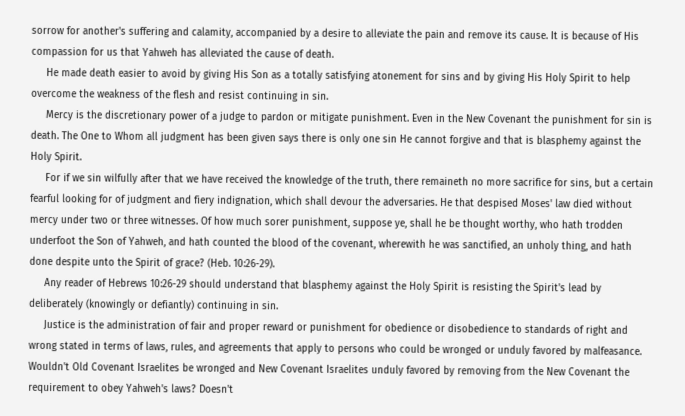sorrow for another's suffering and calamity, accompanied by a desire to alleviate the pain and remove its cause. It is because of His compassion for us that Yahweh has alleviated the cause of death.
     He made death easier to avoid by giving His Son as a totally satisfying atonement for sins and by giving His Holy Spirit to help overcome the weakness of the flesh and resist continuing in sin.
     Mercy is the discretionary power of a judge to pardon or mitigate punishment. Even in the New Covenant the punishment for sin is death. The One to Whom all judgment has been given says there is only one sin He cannot forgive and that is blasphemy against the Holy Spirit.
     For if we sin wilfully after that we have received the knowledge of the truth, there remaineth no more sacrifice for sins, but a certain fearful looking for of judgment and fiery indignation, which shall devour the adversaries. He that despised Moses' law died without mercy under two or three witnesses. Of how much sorer punishment, suppose ye, shall he be thought worthy, who hath trodden underfoot the Son of Yahweh, and hath counted the blood of the covenant, wherewith he was sanctified, an unholy thing, and hath done despite unto the Spirit of grace? (Heb. 10:26-29).
     Any reader of Hebrews 10:26-29 should understand that blasphemy against the Holy Spirit is resisting the Spirit's lead by deliberately (knowingly or defiantly) continuing in sin.
     Justice is the administration of fair and proper reward or punishment for obedience or disobedience to standards of right and wrong stated in terms of laws, rules, and agreements that apply to persons who could be wronged or unduly favored by malfeasance. Wouldn't Old Covenant Israelites be wronged and New Covenant Israelites unduly favored by removing from the New Covenant the requirement to obey Yahweh's laws? Doesn't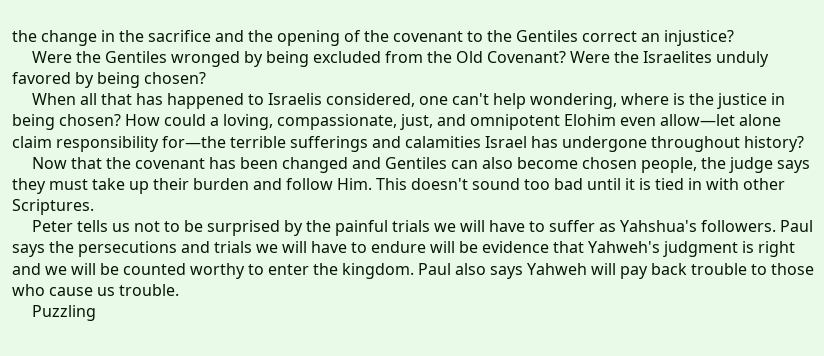the change in the sacrifice and the opening of the covenant to the Gentiles correct an injustice?
     Were the Gentiles wronged by being excluded from the Old Covenant? Were the Israelites unduly favored by being chosen?
     When all that has happened to Israelis considered, one can't help wondering, where is the justice in being chosen? How could a loving, compassionate, just, and omnipotent Elohim even allow—let alone claim responsibility for—the terrible sufferings and calamities Israel has undergone throughout history?
     Now that the covenant has been changed and Gentiles can also become chosen people, the judge says they must take up their burden and follow Him. This doesn't sound too bad until it is tied in with other Scriptures.
     Peter tells us not to be surprised by the painful trials we will have to suffer as Yahshua's followers. Paul says the persecutions and trials we will have to endure will be evidence that Yahweh's judgment is right and we will be counted worthy to enter the kingdom. Paul also says Yahweh will pay back trouble to those who cause us trouble.
     Puzzling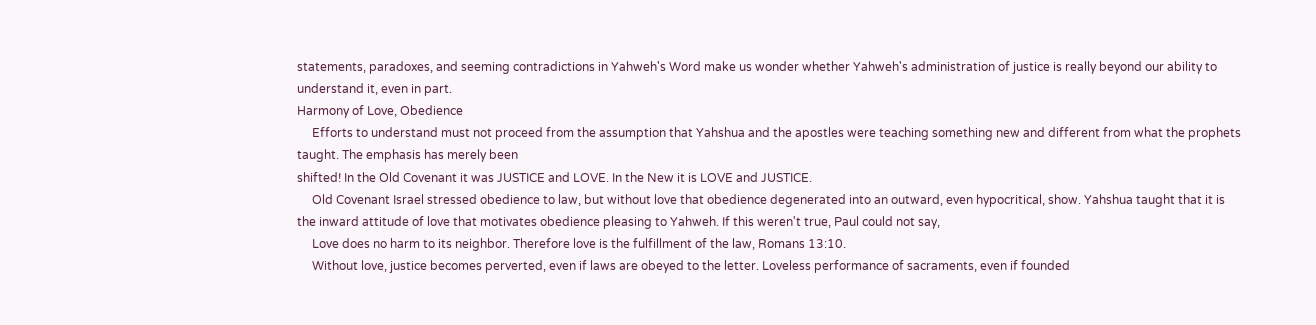statements, paradoxes, and seeming contradictions in Yahweh's Word make us wonder whether Yahweh's administration of justice is really beyond our ability to understand it, even in part.
Harmony of Love, Obedience
     Efforts to understand must not proceed from the assumption that Yahshua and the apostles were teaching something new and different from what the prophets taught. The emphasis has merely been
shifted! In the Old Covenant it was JUSTICE and LOVE. In the New it is LOVE and JUSTICE.
     Old Covenant Israel stressed obedience to law, but without love that obedience degenerated into an outward, even hypocritical, show. Yahshua taught that it is the inward attitude of love that motivates obedience pleasing to Yahweh. If this weren't true, Paul could not say,
     Love does no harm to its neighbor. Therefore love is the fulfillment of the law, Romans 13:10.
     Without love, justice becomes perverted, even if laws are obeyed to the letter. Loveless performance of sacraments, even if founded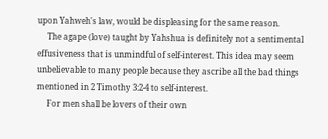upon Yahweh's law, would be displeasing for the same reason.
     The agape (love) taught by Yahshua is definitely not a sentimental effusiveness that is unmindful of self-interest. This idea may seem unbelievable to many people because they ascribe all the bad things mentioned in 2 Timothy 3:2-4 to self-interest.
     For men shall be lovers of their own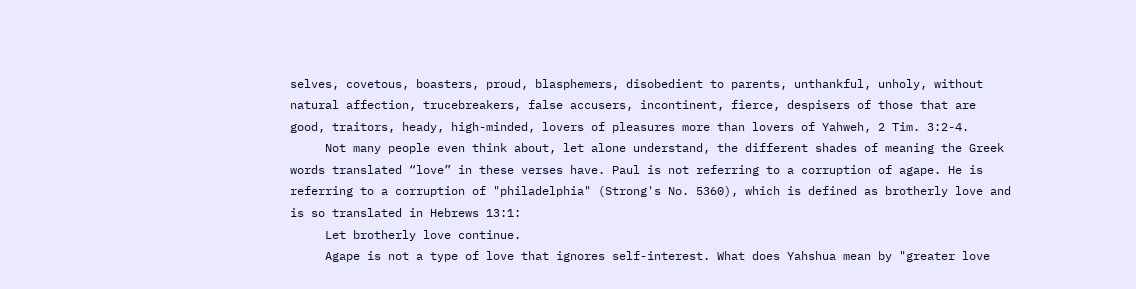selves, covetous, boasters, proud, blasphemers, disobedient to parents, unthankful, unholy, without natural affection, trucebreakers, false accusers, incontinent, fierce, despisers of those that are good, traitors, heady, high-minded, lovers of pleasures more than lovers of Yahweh, 2 Tim. 3:2-4.
     Not many people even think about, let alone understand, the different shades of meaning the Greek words translated “love” in these verses have. Paul is not referring to a corruption of agape. He is referring to a corruption of "philadelphia" (Strong's No. 5360), which is defined as brotherly love and is so translated in Hebrews 13:1:
     Let brotherly love continue.
     Agape is not a type of love that ignores self-interest. What does Yahshua mean by "greater love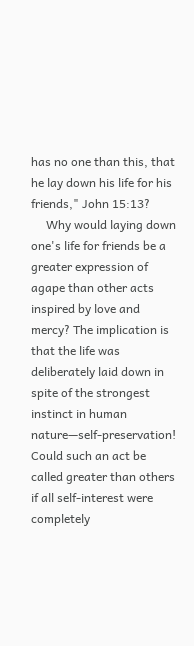has no one than this, that he lay down his life for his friends," John 15:13?
     Why would laying down one's life for friends be a greater expression of agape than other acts inspired by love and mercy? The implication is that the life was deliberately laid down in spite of the strongest instinct in human nature—self-preservation! Could such an act be called greater than others if all self-interest were completely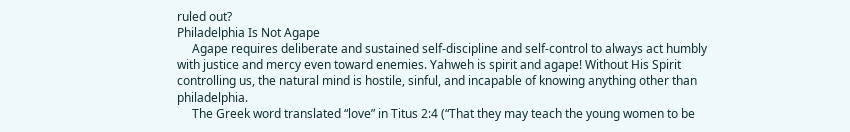ruled out?
Philadelphia Is Not Agape
     Agape requires deliberate and sustained self-discipline and self-control to always act humbly with justice and mercy even toward enemies. Yahweh is spirit and agape! Without His Spirit controlling us, the natural mind is hostile, sinful, and incapable of knowing anything other than philadelphia.
     The Greek word translated “love” in Titus 2:4 (“That they may teach the young women to be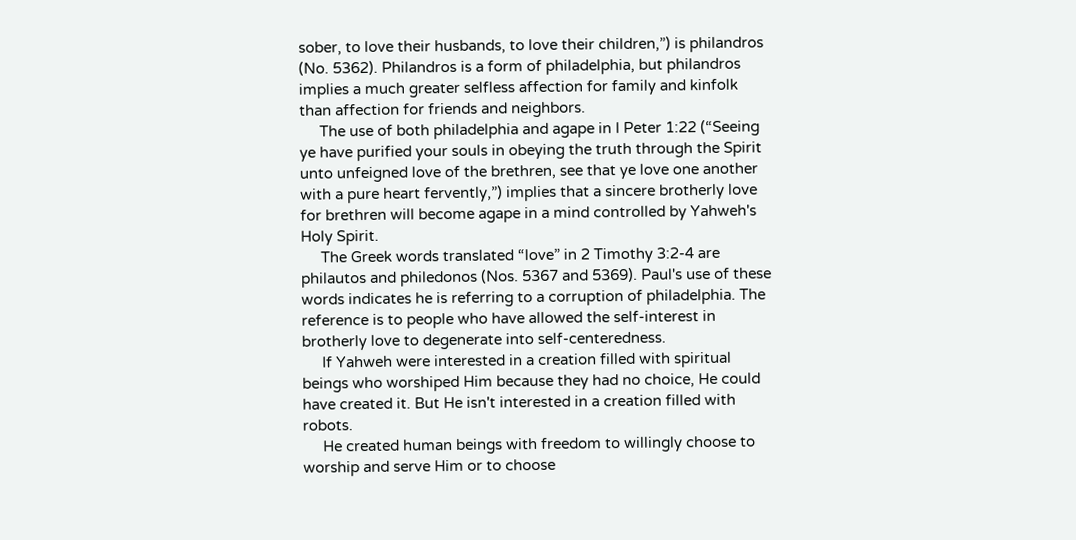sober, to love their husbands, to love their children,”) is philandros (No. 5362). Philandros is a form of philadelphia, but philandros implies a much greater selfless affection for family and kinfolk than affection for friends and neighbors.
     The use of both philadelphia and agape in I Peter 1:22 (“Seeing ye have purified your souls in obeying the truth through the Spirit unto unfeigned love of the brethren, see that ye love one another with a pure heart fervently,”) implies that a sincere brotherly love for brethren will become agape in a mind controlled by Yahweh's Holy Spirit.
     The Greek words translated “love” in 2 Timothy 3:2-4 are philautos and philedonos (Nos. 5367 and 5369). Paul's use of these words indicates he is referring to a corruption of philadelphia. The reference is to people who have allowed the self-interest in brotherly love to degenerate into self-centeredness.
     If Yahweh were interested in a creation filled with spiritual beings who worshiped Him because they had no choice, He could have created it. But He isn't interested in a creation filled with robots.
     He created human beings with freedom to willingly choose to worship and serve Him or to choose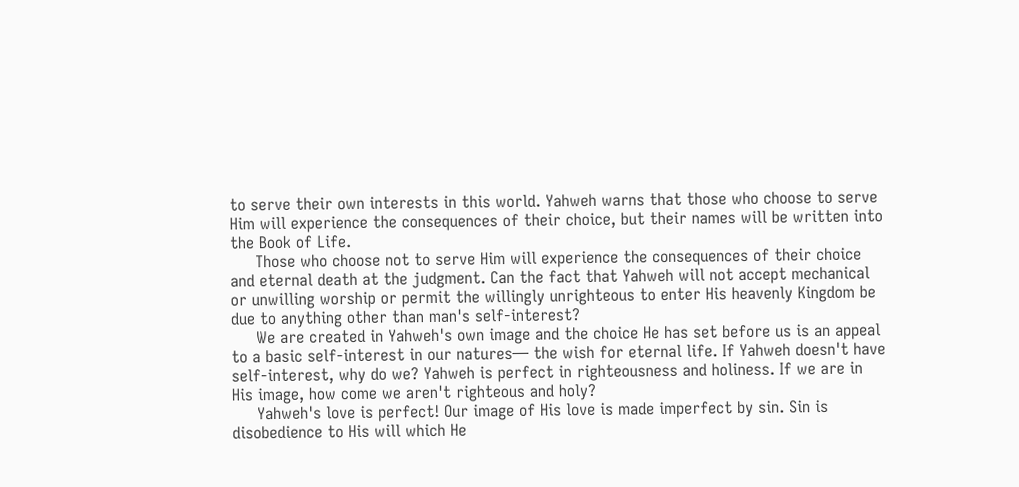to serve their own interests in this world. Yahweh warns that those who choose to serve Him will experience the consequences of their choice, but their names will be written into the Book of Life.
     Those who choose not to serve Him will experience the consequences of their choice and eternal death at the judgment. Can the fact that Yahweh will not accept mechanical or unwilling worship or permit the willingly unrighteous to enter His heavenly Kingdom be due to anything other than man's self-interest?
     We are created in Yahweh's own image and the choice He has set before us is an appeal to a basic self-interest in our natures— the wish for eternal life. If Yahweh doesn't have self-interest, why do we? Yahweh is perfect in righteousness and holiness. If we are in His image, how come we aren't righteous and holy?
     Yahweh's love is perfect! Our image of His love is made imperfect by sin. Sin is disobedience to His will which He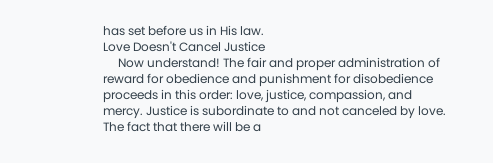has set before us in His law.
Love Doesn't Cancel Justice
     Now understand! The fair and proper administration of reward for obedience and punishment for disobedience proceeds in this order: love, justice, compassion, and mercy. Justice is subordinate to and not canceled by love. The fact that there will be a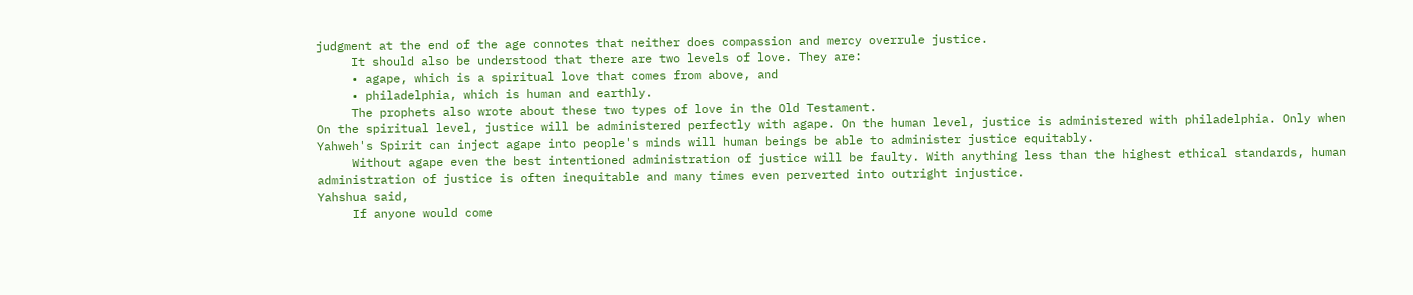judgment at the end of the age connotes that neither does compassion and mercy overrule justice.
     It should also be understood that there are two levels of love. They are:
     • agape, which is a spiritual love that comes from above, and
     • philadelphia, which is human and earthly.
     The prophets also wrote about these two types of love in the Old Testament.
On the spiritual level, justice will be administered perfectly with agape. On the human level, justice is administered with philadelphia. Only when Yahweh's Spirit can inject agape into people's minds will human beings be able to administer justice equitably.
     Without agape even the best intentioned administration of justice will be faulty. With anything less than the highest ethical standards, human administration of justice is often inequitable and many times even perverted into outright injustice.
Yahshua said,
     If anyone would come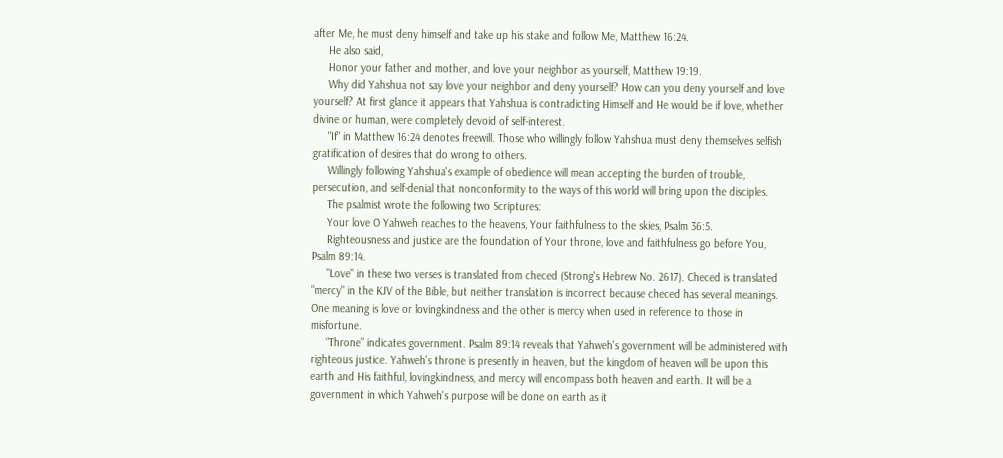after Me, he must deny himself and take up his stake and follow Me, Matthew 16:24.
     He also said,
     Honor your father and mother, and love your neighbor as yourself, Matthew 19:19.
     Why did Yahshua not say love your neighbor and deny yourself? How can you deny yourself and love yourself? At first glance it appears that Yahshua is contradicting Himself and He would be if love, whether divine or human, were completely devoid of self-interest.
     "If" in Matthew 16:24 denotes freewill. Those who willingly follow Yahshua must deny themselves selfish gratification of desires that do wrong to others.
     Willingly following Yahshua's example of obedience will mean accepting the burden of trouble, persecution, and self-denial that nonconformity to the ways of this world will bring upon the disciples.
     The psalmist wrote the following two Scriptures:
     Your love O Yahweh reaches to the heavens, Your faithfulness to the skies, Psalm 36:5.
     Righteousness and justice are the foundation of Your throne, love and faithfulness go before You, Psalm 89:14.
     "Love" in these two verses is translated from checed (Strong's Hebrew No. 2617). Checed is translated "mercy" in the KJV of the Bible, but neither translation is incorrect because checed has several meanings. One meaning is love or lovingkindness and the other is mercy when used in reference to those in misfortune.
     “Throne” indicates government. Psalm 89:14 reveals that Yahweh's government will be administered with righteous justice. Yahweh's throne is presently in heaven, but the kingdom of heaven will be upon this earth and His faithful, lovingkindness, and mercy will encompass both heaven and earth. It will be a government in which Yahweh's purpose will be done on earth as it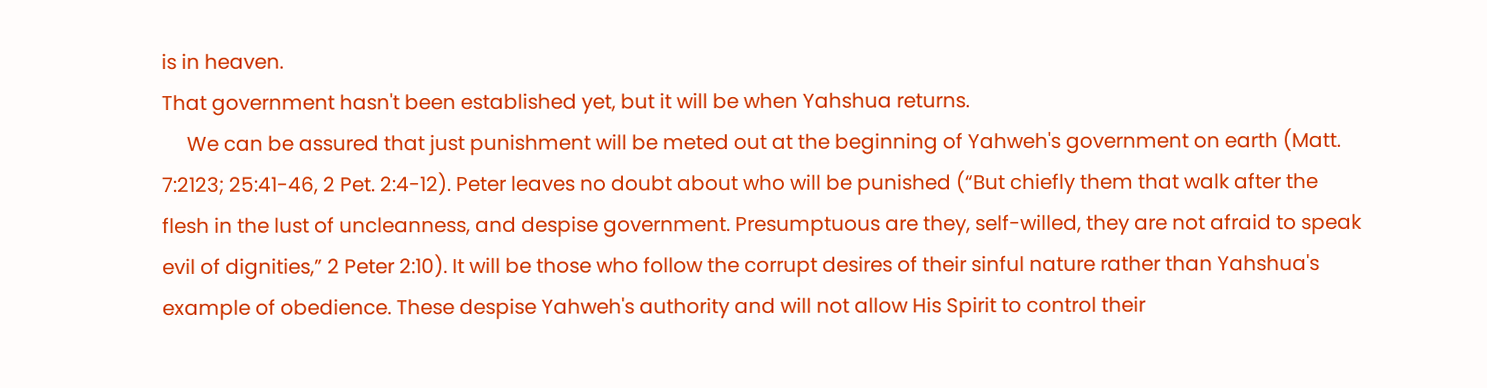is in heaven.
That government hasn't been established yet, but it will be when Yahshua returns.
     We can be assured that just punishment will be meted out at the beginning of Yahweh's government on earth (Matt. 7:2123; 25:41-46, 2 Pet. 2:4-12). Peter leaves no doubt about who will be punished (“But chiefly them that walk after the flesh in the lust of uncleanness, and despise government. Presumptuous are they, self-willed, they are not afraid to speak evil of dignities,” 2 Peter 2:10). It will be those who follow the corrupt desires of their sinful nature rather than Yahshua's example of obedience. These despise Yahweh's authority and will not allow His Spirit to control their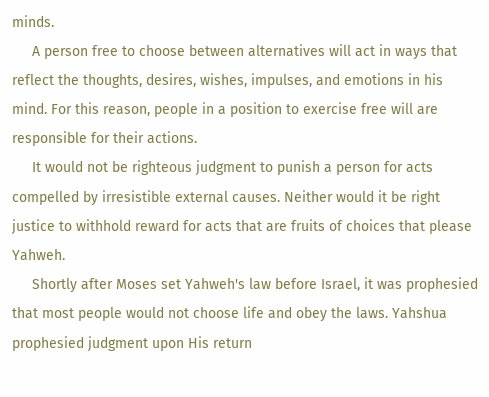minds.
     A person free to choose between alternatives will act in ways that reflect the thoughts, desires, wishes, impulses, and emotions in his mind. For this reason, people in a position to exercise free will are responsible for their actions.
     It would not be righteous judgment to punish a person for acts compelled by irresistible external causes. Neither would it be right justice to withhold reward for acts that are fruits of choices that please Yahweh.
     Shortly after Moses set Yahweh's law before Israel, it was prophesied that most people would not choose life and obey the laws. Yahshua prophesied judgment upon His return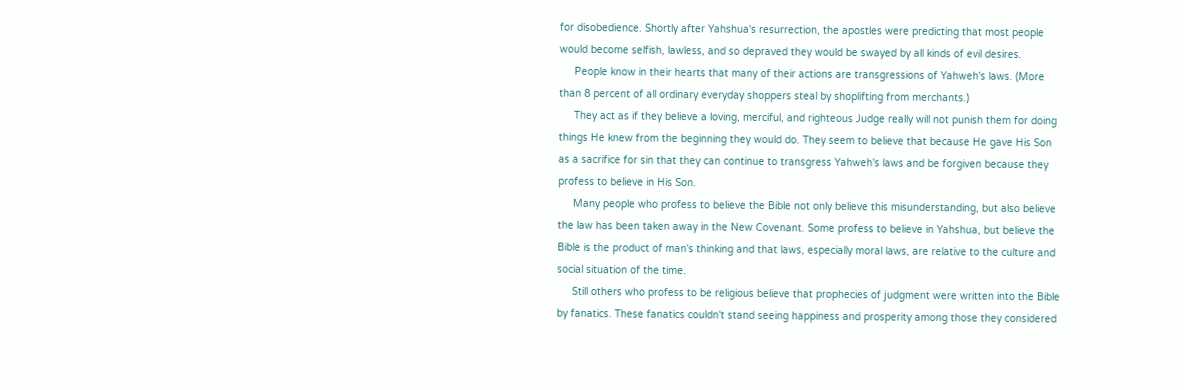for disobedience. Shortly after Yahshua's resurrection, the apostles were predicting that most people would become selfish, lawless, and so depraved they would be swayed by all kinds of evil desires.
     People know in their hearts that many of their actions are transgressions of Yahweh's laws. (More than 8 percent of all ordinary everyday shoppers steal by shoplifting from merchants.)
     They act as if they believe a loving, merciful, and righteous Judge really will not punish them for doing things He knew from the beginning they would do. They seem to believe that because He gave His Son as a sacrifice for sin that they can continue to transgress Yahweh's laws and be forgiven because they profess to believe in His Son.
     Many people who profess to believe the Bible not only believe this misunderstanding, but also believe the law has been taken away in the New Covenant. Some profess to believe in Yahshua, but believe the Bible is the product of man's thinking and that laws, especially moral laws, are relative to the culture and social situation of the time.
     Still others who profess to be religious believe that prophecies of judgment were written into the Bible by fanatics. These fanatics couldn't stand seeing happiness and prosperity among those they considered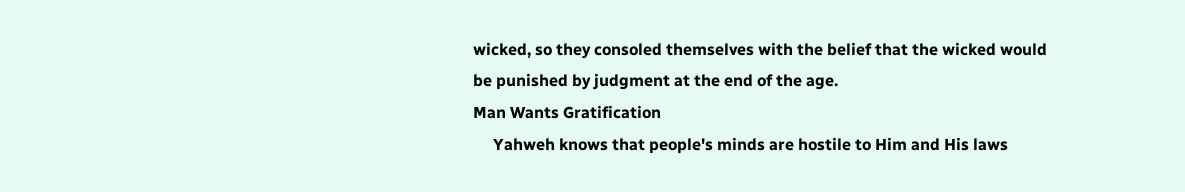wicked, so they consoled themselves with the belief that the wicked would be punished by judgment at the end of the age.
Man Wants Gratification
     Yahweh knows that people's minds are hostile to Him and His laws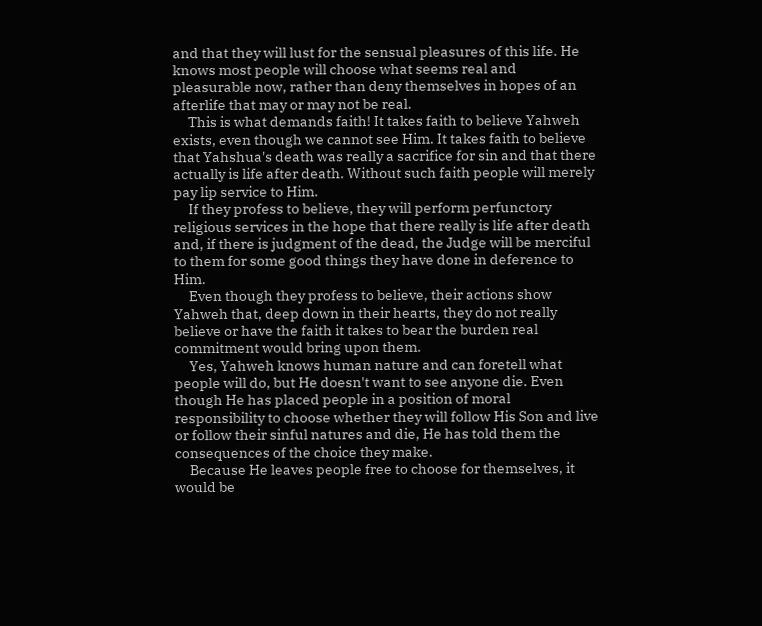and that they will lust for the sensual pleasures of this life. He knows most people will choose what seems real and pleasurable now, rather than deny themselves in hopes of an afterlife that may or may not be real.
     This is what demands faith! It takes faith to believe Yahweh exists, even though we cannot see Him. It takes faith to believe that Yahshua's death was really a sacrifice for sin and that there actually is life after death. Without such faith people will merely pay lip service to Him.
     If they profess to believe, they will perform perfunctory religious services in the hope that there really is life after death and, if there is judgment of the dead, the Judge will be merciful to them for some good things they have done in deference to Him.
     Even though they profess to believe, their actions show Yahweh that, deep down in their hearts, they do not really believe or have the faith it takes to bear the burden real commitment would bring upon them.
     Yes, Yahweh knows human nature and can foretell what people will do, but He doesn't want to see anyone die. Even though He has placed people in a position of moral responsibility to choose whether they will follow His Son and live or follow their sinful natures and die, He has told them the consequences of the choice they make.
     Because He leaves people free to choose for themselves, it would be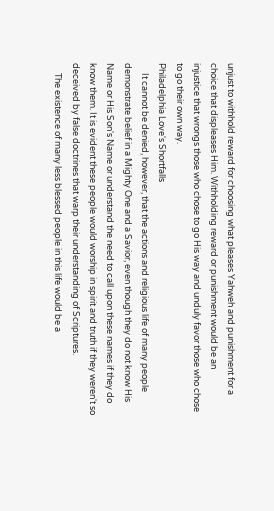unjust to withhold reward for choosing what pleases Yahweh and punishment for a choice that displeases Him. Withholding reward or punishment would be an
injustice that wrongs those who chose to go His way and unduly favor those who chose to go their own way.
Philadelphia Love's Shortfalls
     It cannot be denied, however, that the actions and religious life of many people demonstrate belief in a Mighty One and a Savior, even though they do not know His Name or His Son's Name or understand the need to call upon these names if they do know them. It is evident these people would worship in spirit and truth if they weren't so deceived by false doctrines that warp their understanding of Scriptures.
     The existence of many less blessed people in this life would be a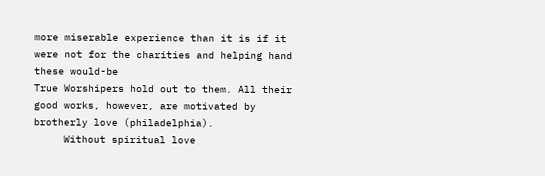more miserable experience than it is if it were not for the charities and helping hand these would-be
True Worshipers hold out to them. All their good works, however, are motivated by brotherly love (philadelphia).
     Without spiritual love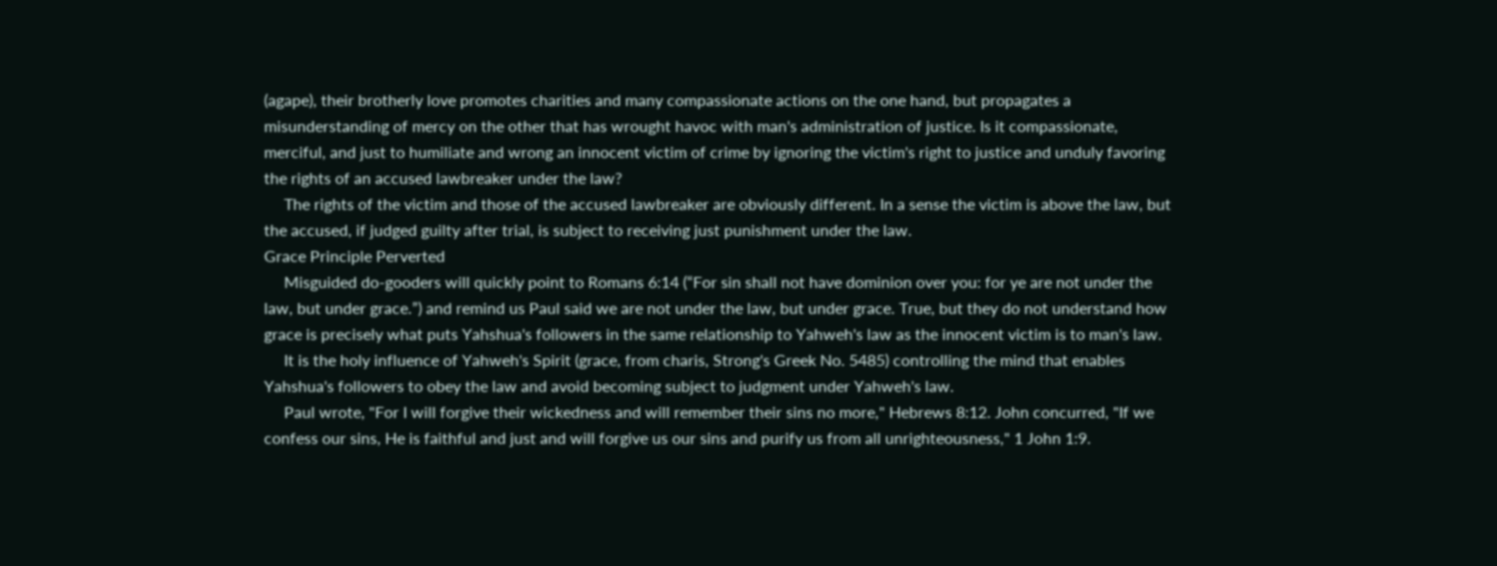(agape), their brotherly love promotes charities and many compassionate actions on the one hand, but propagates a misunderstanding of mercy on the other that has wrought havoc with man's administration of justice. Is it compassionate, merciful, and just to humiliate and wrong an innocent victim of crime by ignoring the victim's right to justice and unduly favoring the rights of an accused lawbreaker under the law?
     The rights of the victim and those of the accused lawbreaker are obviously different. In a sense the victim is above the law, but the accused, if judged guilty after trial, is subject to receiving just punishment under the law.
Grace Principle Perverted
     Misguided do-gooders will quickly point to Romans 6:14 (“For sin shall not have dominion over you: for ye are not under the law, but under grace.”) and remind us Paul said we are not under the law, but under grace. True, but they do not understand how grace is precisely what puts Yahshua's followers in the same relationship to Yahweh's law as the innocent victim is to man's law.
     It is the holy influence of Yahweh's Spirit (grace, from charis, Strong's Greek No. 5485) controlling the mind that enables Yahshua's followers to obey the law and avoid becoming subject to judgment under Yahweh's law.
     Paul wrote, "For I will forgive their wickedness and will remember their sins no more," Hebrews 8:12. John concurred, "If we confess our sins, He is faithful and just and will forgive us our sins and purify us from all unrighteousness," 1 John 1:9.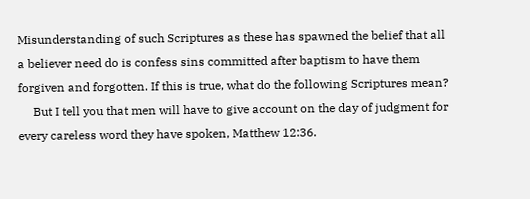Misunderstanding of such Scriptures as these has spawned the belief that all a believer need do is confess sins committed after baptism to have them forgiven and forgotten. If this is true, what do the following Scriptures mean?
     But I tell you that men will have to give account on the day of judgment for every careless word they have spoken, Matthew 12:36.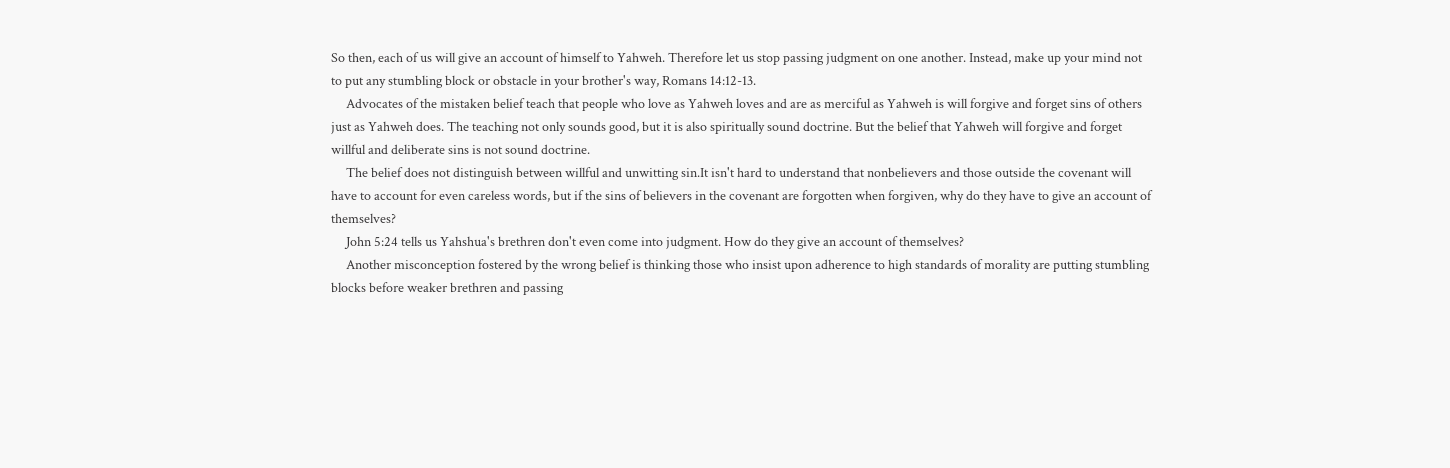So then, each of us will give an account of himself to Yahweh. Therefore let us stop passing judgment on one another. Instead, make up your mind not to put any stumbling block or obstacle in your brother's way, Romans 14:12-13.
     Advocates of the mistaken belief teach that people who love as Yahweh loves and are as merciful as Yahweh is will forgive and forget sins of others just as Yahweh does. The teaching not only sounds good, but it is also spiritually sound doctrine. But the belief that Yahweh will forgive and forget willful and deliberate sins is not sound doctrine.
     The belief does not distinguish between willful and unwitting sin.It isn't hard to understand that nonbelievers and those outside the covenant will have to account for even careless words, but if the sins of believers in the covenant are forgotten when forgiven, why do they have to give an account of themselves?
     John 5:24 tells us Yahshua's brethren don't even come into judgment. How do they give an account of themselves?
     Another misconception fostered by the wrong belief is thinking those who insist upon adherence to high standards of morality are putting stumbling blocks before weaker brethren and passing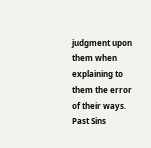judgment upon them when explaining to them the error of their ways.
Past Sins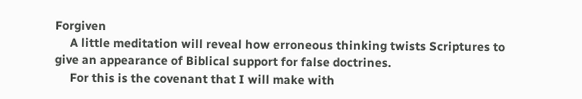Forgiven
     A little meditation will reveal how erroneous thinking twists Scriptures to give an appearance of Biblical support for false doctrines.
     For this is the covenant that I will make with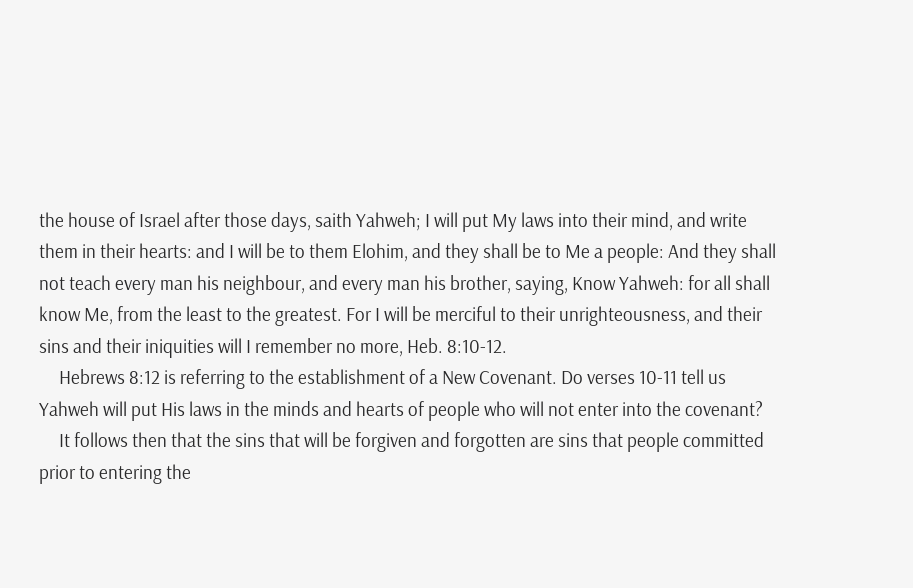the house of Israel after those days, saith Yahweh; I will put My laws into their mind, and write them in their hearts: and I will be to them Elohim, and they shall be to Me a people: And they shall not teach every man his neighbour, and every man his brother, saying, Know Yahweh: for all shall know Me, from the least to the greatest. For I will be merciful to their unrighteousness, and their sins and their iniquities will I remember no more, Heb. 8:10-12.
     Hebrews 8:12 is referring to the establishment of a New Covenant. Do verses 10-11 tell us Yahweh will put His laws in the minds and hearts of people who will not enter into the covenant?
     It follows then that the sins that will be forgiven and forgotten are sins that people committed prior to entering the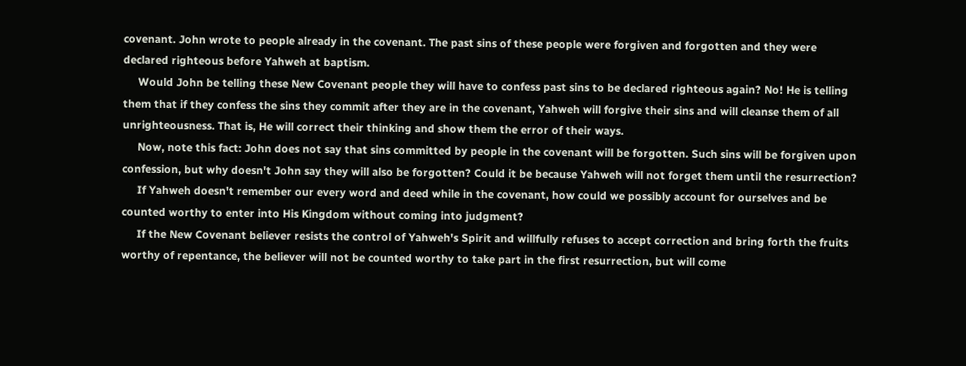covenant. John wrote to people already in the covenant. The past sins of these people were forgiven and forgotten and they were declared righteous before Yahweh at baptism.
     Would John be telling these New Covenant people they will have to confess past sins to be declared righteous again? No! He is telling them that if they confess the sins they commit after they are in the covenant, Yahweh will forgive their sins and will cleanse them of all unrighteousness. That is, He will correct their thinking and show them the error of their ways.
     Now, note this fact: John does not say that sins committed by people in the covenant will be forgotten. Such sins will be forgiven upon confession, but why doesn't John say they will also be forgotten? Could it be because Yahweh will not forget them until the resurrection?
     If Yahweh doesn't remember our every word and deed while in the covenant, how could we possibly account for ourselves and be counted worthy to enter into His Kingdom without coming into judgment?
     If the New Covenant believer resists the control of Yahweh's Spirit and willfully refuses to accept correction and bring forth the fruits worthy of repentance, the believer will not be counted worthy to take part in the first resurrection, but will come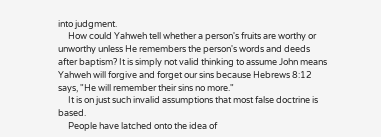into judgment.
     How could Yahweh tell whether a person's fruits are worthy or unworthy unless He remembers the person's words and deeds after baptism? It is simply not valid thinking to assume John means Yahweh will forgive and forget our sins because Hebrews 8:12 says, "He will remember their sins no more."
     It is on just such invalid assumptions that most false doctrine is based.
     People have latched onto the idea of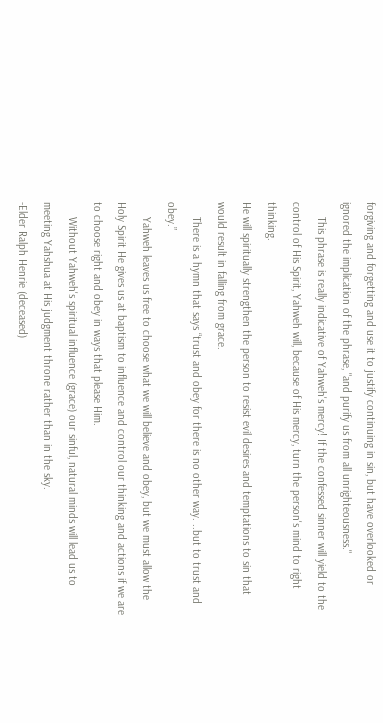forgiving and forgetting and use it to justify continuing in sin, but have overlooked or ignored the implication of the phrase, "and purify us from all unrighteousness."
     This phrase is really indicative of Yahweh's mercy! If the confessed sinner will yield to the control of His Spirit, Yahweh will, because of His mercy, turn the person's mind to right thinking.
He will spiritually strengthen the person to resist evil desires and temptations to sin that would result in falling from grace.
     There is a hymn that says “trust and obey for there is no other way. ..but to trust and obey.”
     Yahweh leaves us free to choose what we will believe and obey, but we must allow the Holy Spirit He gives us at baptism to influence and control our thinking and actions if we are to choose right and obey in ways that please Him.
     Without Yahweh's spiritual influence (grace) our sinful, natural minds will lead us to meeting Yahshua at His judgment throne rather than in the sky.
-Elder Ralph Henrie (deceased)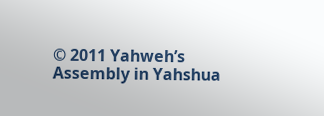© 2011 Yahweh’s Assembly in Yahshua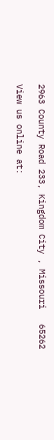2963 County Road 233, Kingdom City , Missouri   65262

View us online at: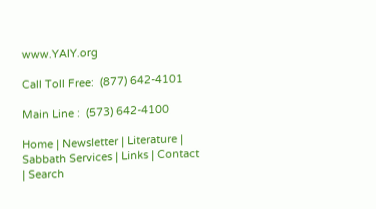www.YAIY.org

Call Toll Free:  (877) 642-4101

Main Line :  (573) 642-4100

Home | Newsletter | Literature | Sabbath Services | Links | Contact | Search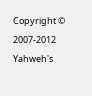Copyright © 2007-2012 Yahweh's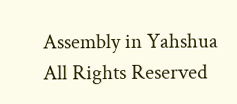Assembly in Yahshua
All Rights Reserved